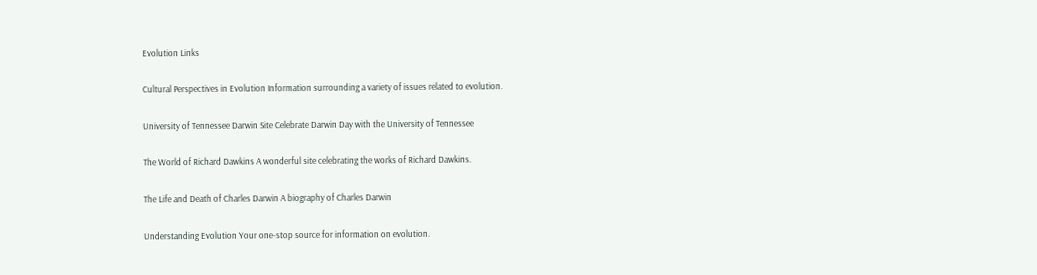Evolution Links

Cultural Perspectives in Evolution Information surrounding a variety of issues related to evolution.

University of Tennessee Darwin Site Celebrate Darwin Day with the University of Tennessee

The World of Richard Dawkins A wonderful site celebrating the works of Richard Dawkins.

The Life and Death of Charles Darwin A biography of Charles Darwin

Understanding Evolution Your one-stop source for information on evolution.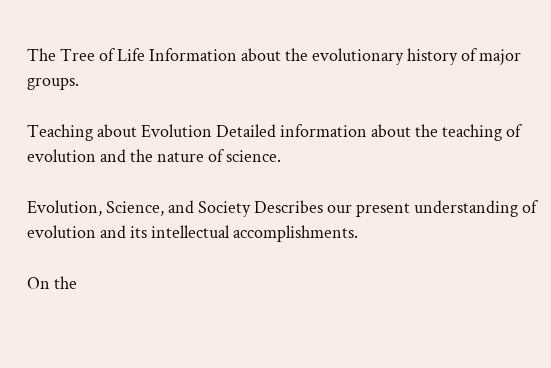The Tree of Life Information about the evolutionary history of major groups.

Teaching about Evolution Detailed information about the teaching of evolution and the nature of science.

Evolution, Science, and Society Describes our present understanding of evolution and its intellectual accomplishments.

On the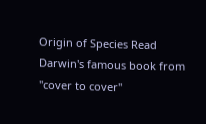Origin of Species Read Darwin's famous book from "cover to cover"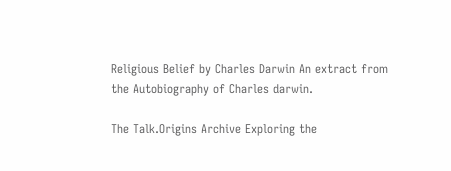Religious Belief by Charles Darwin An extract from the Autobiography of Charles darwin.

The Talk.Origins Archive Exploring the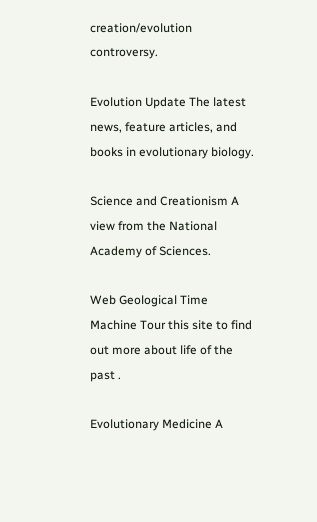creation/evolution controversy.

Evolution Update The latest news, feature articles, and books in evolutionary biology.

Science and Creationism A view from the National Academy of Sciences.

Web Geological Time Machine Tour this site to find out more about life of the past .

Evolutionary Medicine A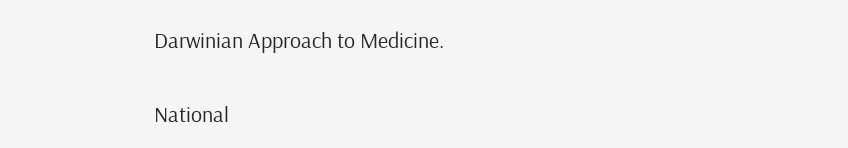Darwinian Approach to Medicine.

National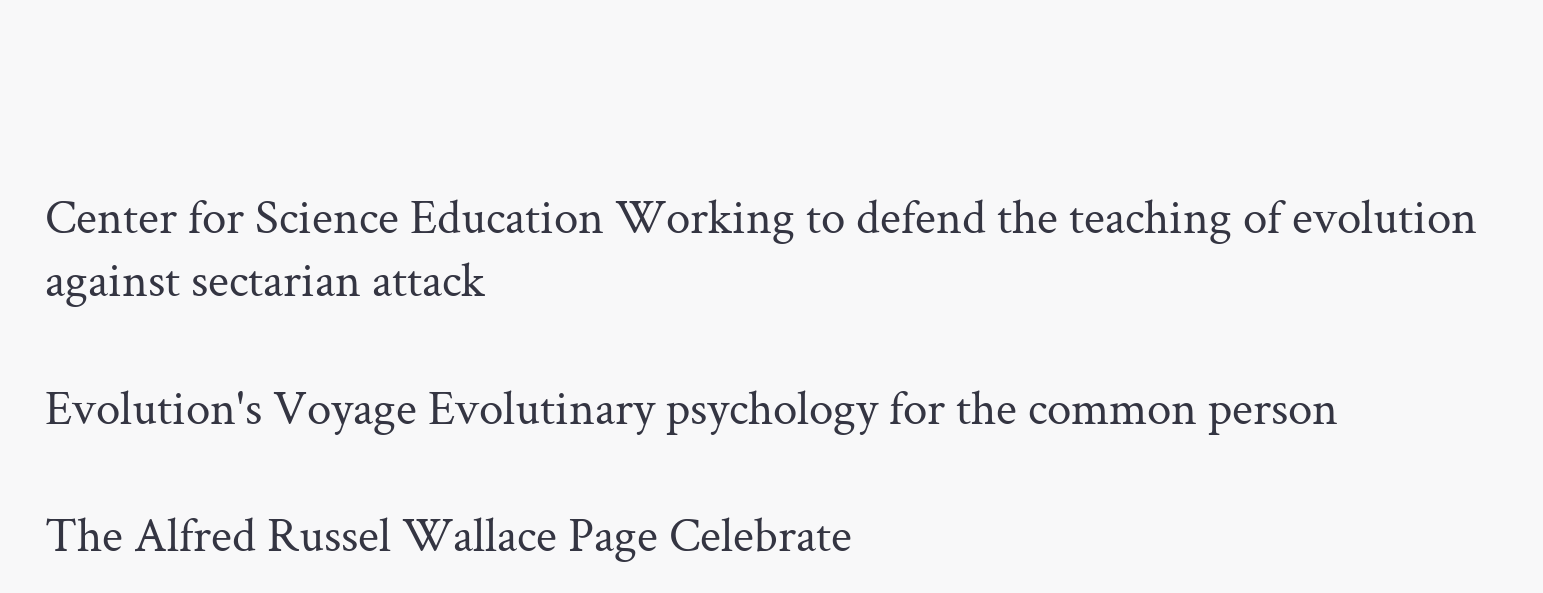Center for Science Education Working to defend the teaching of evolution
against sectarian attack

Evolution's Voyage Evolutinary psychology for the common person

The Alfred Russel Wallace Page Celebrate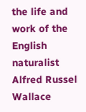the life and work of the English naturalist Alfred Russel Wallace